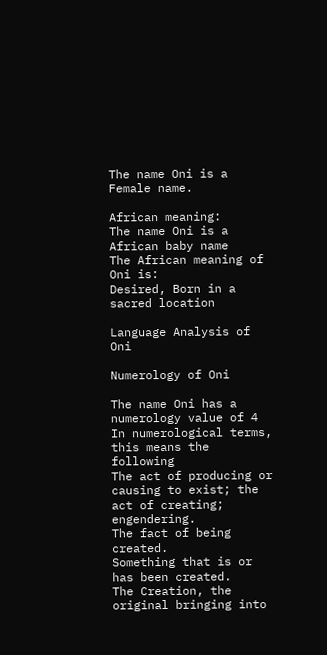The name Oni is a Female name.

African meaning:
The name Oni is a African baby name
The African meaning of Oni is:
Desired, Born in a sacred location

Language Analysis of Oni

Numerology of Oni

The name Oni has a numerology value of 4
In numerological terms, this means the following
The act of producing or causing to exist; the act of creating; engendering.
The fact of being created.
Something that is or has been created.
The Creation, the original bringing into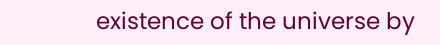existence of the universe by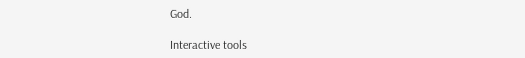God.

Interactive tools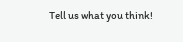Tell us what you think!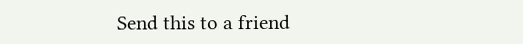Send this to a friend